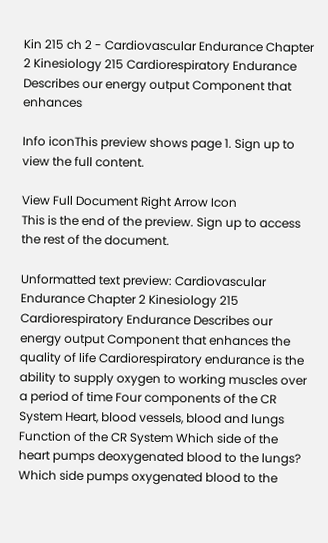Kin 215 ch 2 - Cardiovascular Endurance Chapter 2 Kinesiology 215 Cardiorespiratory Endurance Describes our energy output Component that enhances

Info iconThis preview shows page 1. Sign up to view the full content.

View Full Document Right Arrow Icon
This is the end of the preview. Sign up to access the rest of the document.

Unformatted text preview: Cardiovascular Endurance Chapter 2 Kinesiology 215 Cardiorespiratory Endurance Describes our energy output Component that enhances the quality of life Cardiorespiratory endurance is the ability to supply oxygen to working muscles over a period of time Four components of the CR System Heart, blood vessels, blood and lungs Function of the CR System Which side of the heart pumps deoxygenated blood to the lungs? Which side pumps oxygenated blood to the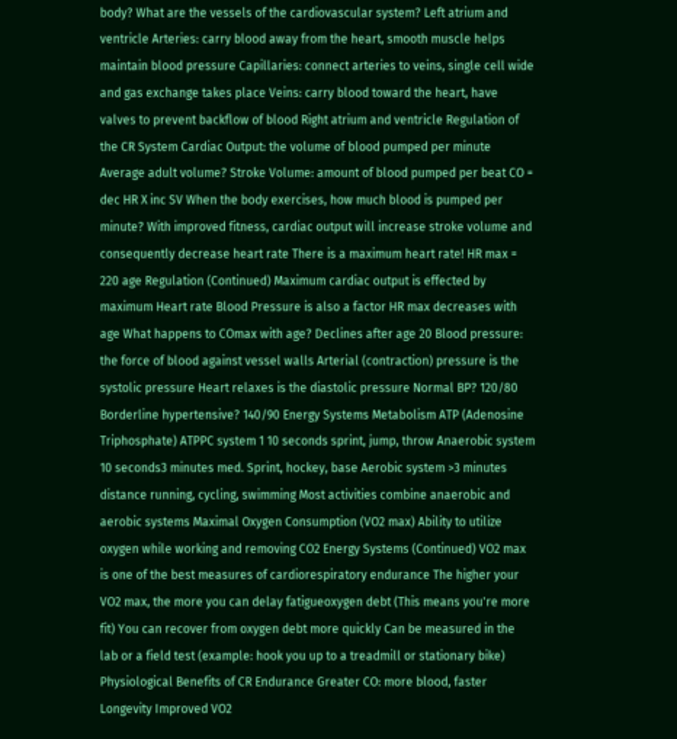body? What are the vessels of the cardiovascular system? Left atrium and ventricle Arteries: carry blood away from the heart, smooth muscle helps maintain blood pressure Capillaries: connect arteries to veins, single cell wide and gas exchange takes place Veins: carry blood toward the heart, have valves to prevent backflow of blood Right atrium and ventricle Regulation of the CR System Cardiac Output: the volume of blood pumped per minute Average adult volume? Stroke Volume: amount of blood pumped per beat CO = dec HR X inc SV When the body exercises, how much blood is pumped per minute? With improved fitness, cardiac output will increase stroke volume and consequently decrease heart rate There is a maximum heart rate! HR max = 220 age Regulation (Continued) Maximum cardiac output is effected by maximum Heart rate Blood Pressure is also a factor HR max decreases with age What happens to COmax with age? Declines after age 20 Blood pressure: the force of blood against vessel walls Arterial (contraction) pressure is the systolic pressure Heart relaxes is the diastolic pressure Normal BP? 120/80 Borderline hypertensive? 140/90 Energy Systems Metabolism ATP (Adenosine Triphosphate) ATPPC system 1 10 seconds sprint, jump, throw Anaerobic system 10 seconds3 minutes med. Sprint, hockey, base Aerobic system >3 minutes distance running, cycling, swimming Most activities combine anaerobic and aerobic systems Maximal Oxygen Consumption (VO2 max) Ability to utilize oxygen while working and removing CO2 Energy Systems (Continued) VO2 max is one of the best measures of cardiorespiratory endurance The higher your VO2 max, the more you can delay fatigueoxygen debt (This means you're more fit) You can recover from oxygen debt more quickly Can be measured in the lab or a field test (example: hook you up to a treadmill or stationary bike) Physiological Benefits of CR Endurance Greater CO: more blood, faster Longevity Improved VO2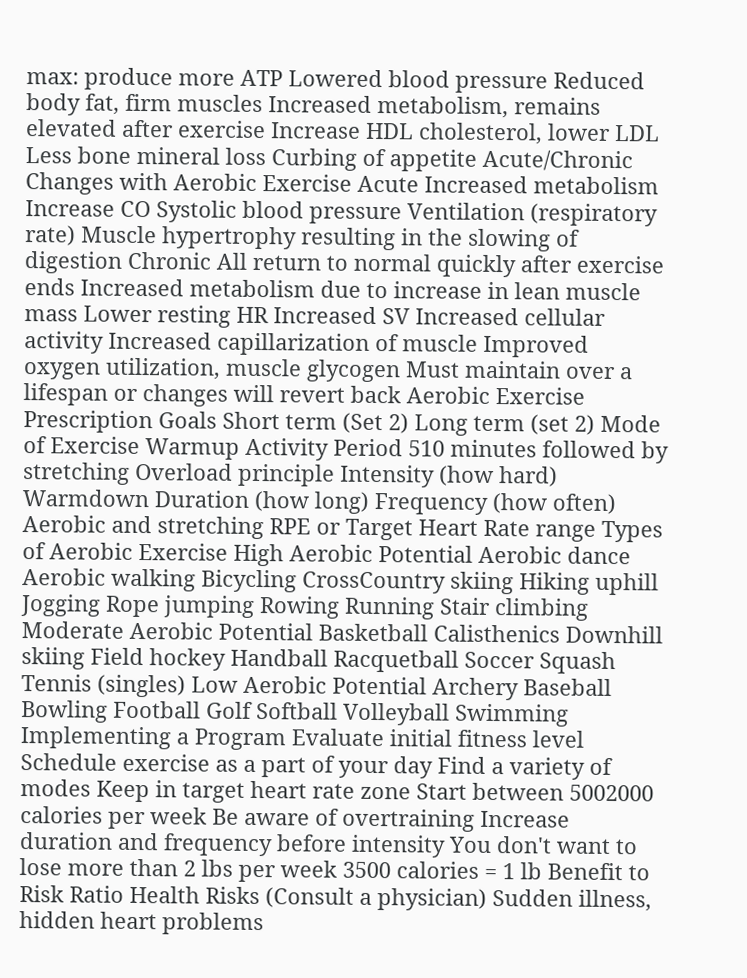max: produce more ATP Lowered blood pressure Reduced body fat, firm muscles Increased metabolism, remains elevated after exercise Increase HDL cholesterol, lower LDL Less bone mineral loss Curbing of appetite Acute/Chronic Changes with Aerobic Exercise Acute Increased metabolism Increase CO Systolic blood pressure Ventilation (respiratory rate) Muscle hypertrophy resulting in the slowing of digestion Chronic All return to normal quickly after exercise ends Increased metabolism due to increase in lean muscle mass Lower resting HR Increased SV Increased cellular activity Increased capillarization of muscle Improved oxygen utilization, muscle glycogen Must maintain over a lifespan or changes will revert back Aerobic Exercise Prescription Goals Short term (Set 2) Long term (set 2) Mode of Exercise Warmup Activity Period 510 minutes followed by stretching Overload principle Intensity (how hard) Warmdown Duration (how long) Frequency (how often) Aerobic and stretching RPE or Target Heart Rate range Types of Aerobic Exercise High Aerobic Potential Aerobic dance Aerobic walking Bicycling CrossCountry skiing Hiking uphill Jogging Rope jumping Rowing Running Stair climbing Moderate Aerobic Potential Basketball Calisthenics Downhill skiing Field hockey Handball Racquetball Soccer Squash Tennis (singles) Low Aerobic Potential Archery Baseball Bowling Football Golf Softball Volleyball Swimming Implementing a Program Evaluate initial fitness level Schedule exercise as a part of your day Find a variety of modes Keep in target heart rate zone Start between 5002000 calories per week Be aware of overtraining Increase duration and frequency before intensity You don't want to lose more than 2 lbs per week 3500 calories = 1 lb Benefit to Risk Ratio Health Risks (Consult a physician) Sudden illness, hidden heart problems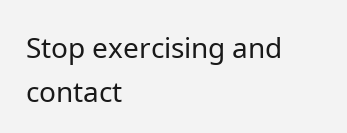Stop exercising and contact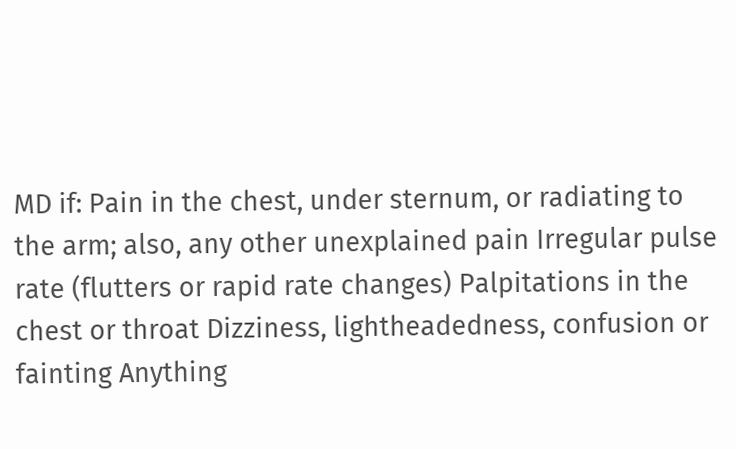MD if: Pain in the chest, under sternum, or radiating to the arm; also, any other unexplained pain Irregular pulse rate (flutters or rapid rate changes) Palpitations in the chest or throat Dizziness, lightheadedness, confusion or fainting Anything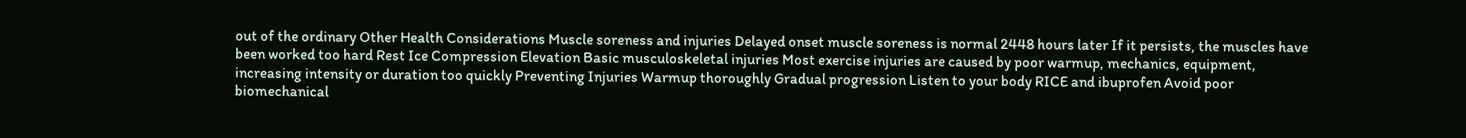out of the ordinary Other Health Considerations Muscle soreness and injuries Delayed onset muscle soreness is normal 2448 hours later If it persists, the muscles have been worked too hard Rest Ice Compression Elevation Basic musculoskeletal injuries Most exercise injuries are caused by poor warmup, mechanics, equipment, increasing intensity or duration too quickly Preventing Injuries Warmup thoroughly Gradual progression Listen to your body RICE and ibuprofen Avoid poor biomechanical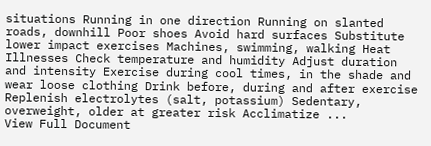situations Running in one direction Running on slanted roads, downhill Poor shoes Avoid hard surfaces Substitute lower impact exercises Machines, swimming, walking Heat Illnesses Check temperature and humidity Adjust duration and intensity Exercise during cool times, in the shade and wear loose clothing Drink before, during and after exercise Replenish electrolytes (salt, potassium) Sedentary, overweight, older at greater risk Acclimatize ...
View Full Document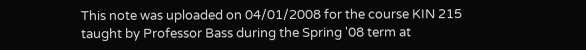This note was uploaded on 04/01/2008 for the course KIN 215 taught by Professor Bass during the Spring '08 term at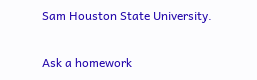Sam Houston State University.

Ask a homework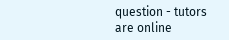question - tutors are online